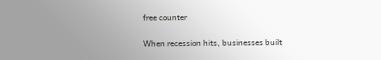free counter

When recession hits, businesses built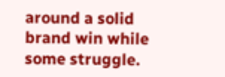around a solid brand win while some struggle.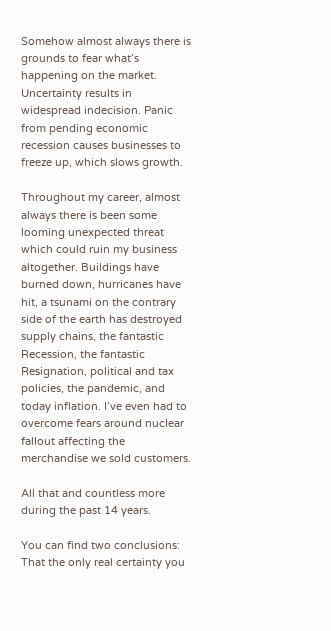Somehow almost always there is grounds to fear what’s happening on the market. Uncertainty results in widespread indecision. Panic from pending economic recession causes businesses to freeze up, which slows growth.

Throughout my career, almost always there is been some looming unexpected threat which could ruin my business altogether. Buildings have burned down, hurricanes have hit, a tsunami on the contrary side of the earth has destroyed supply chains, the fantastic Recession, the fantastic Resignation, political and tax policies, the pandemic, and today inflation. I’ve even had to overcome fears around nuclear fallout affecting the merchandise we sold customers.

All that and countless more during the past 14 years.

You can find two conclusions: That the only real certainty you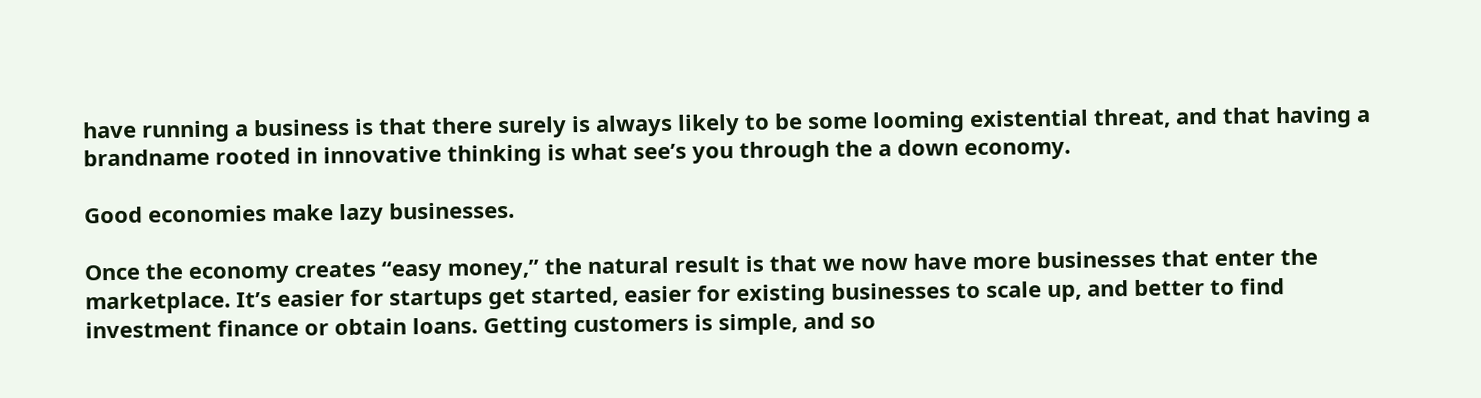have running a business is that there surely is always likely to be some looming existential threat, and that having a brandname rooted in innovative thinking is what see’s you through the a down economy.

Good economies make lazy businesses.

Once the economy creates “easy money,” the natural result is that we now have more businesses that enter the marketplace. It’s easier for startups get started, easier for existing businesses to scale up, and better to find investment finance or obtain loans. Getting customers is simple, and so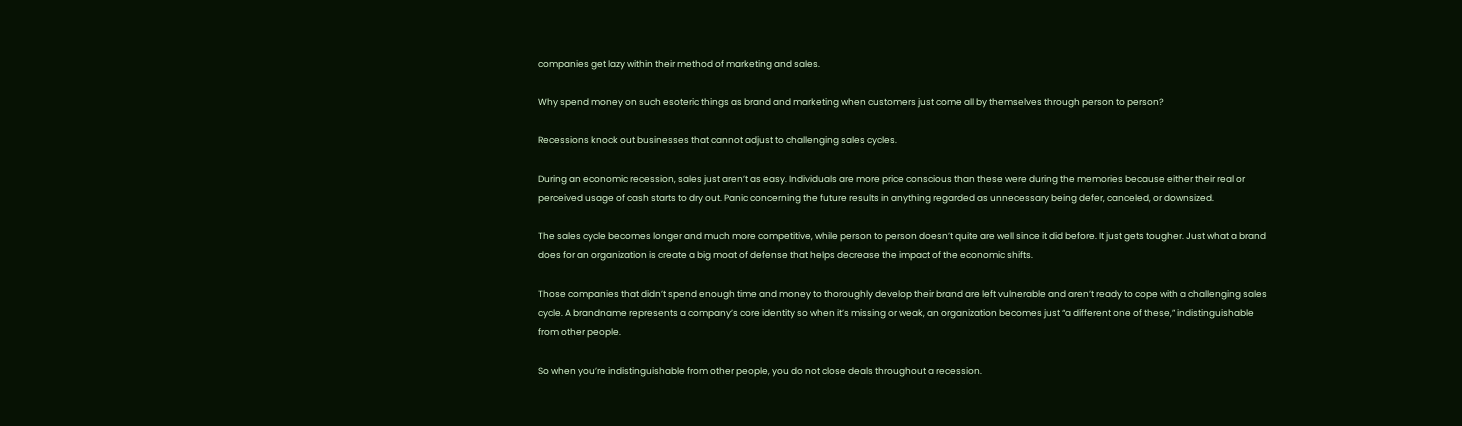companies get lazy within their method of marketing and sales.

Why spend money on such esoteric things as brand and marketing when customers just come all by themselves through person to person?

Recessions knock out businesses that cannot adjust to challenging sales cycles.

During an economic recession, sales just aren’t as easy. Individuals are more price conscious than these were during the memories because either their real or perceived usage of cash starts to dry out. Panic concerning the future results in anything regarded as unnecessary being defer, canceled, or downsized.

The sales cycle becomes longer and much more competitive, while person to person doesn’t quite are well since it did before. It just gets tougher. Just what a brand does for an organization is create a big moat of defense that helps decrease the impact of the economic shifts.

Those companies that didn’t spend enough time and money to thoroughly develop their brand are left vulnerable and aren’t ready to cope with a challenging sales cycle. A brandname represents a company’s core identity so when it’s missing or weak, an organization becomes just “a different one of these,” indistinguishable from other people.

So when you’re indistinguishable from other people, you do not close deals throughout a recession.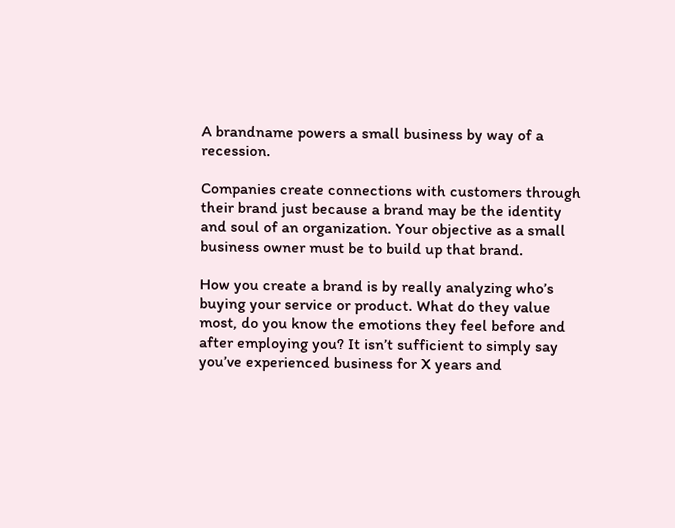A brandname powers a small business by way of a recession.

Companies create connections with customers through their brand just because a brand may be the identity and soul of an organization. Your objective as a small business owner must be to build up that brand.

How you create a brand is by really analyzing who’s buying your service or product. What do they value most, do you know the emotions they feel before and after employing you? It isn’t sufficient to simply say you’ve experienced business for X years and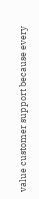value customer support because every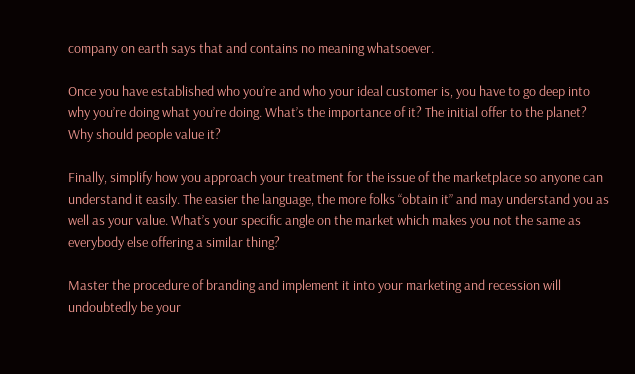company on earth says that and contains no meaning whatsoever.

Once you have established who you’re and who your ideal customer is, you have to go deep into why you’re doing what you’re doing. What’s the importance of it? The initial offer to the planet? Why should people value it?

Finally, simplify how you approach your treatment for the issue of the marketplace so anyone can understand it easily. The easier the language, the more folks “obtain it” and may understand you as well as your value. What’s your specific angle on the market which makes you not the same as everybody else offering a similar thing?

Master the procedure of branding and implement it into your marketing and recession will undoubtedly be your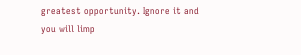greatest opportunity. Ignore it and you will limp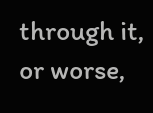through it, or worse,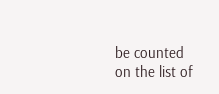be counted on the list of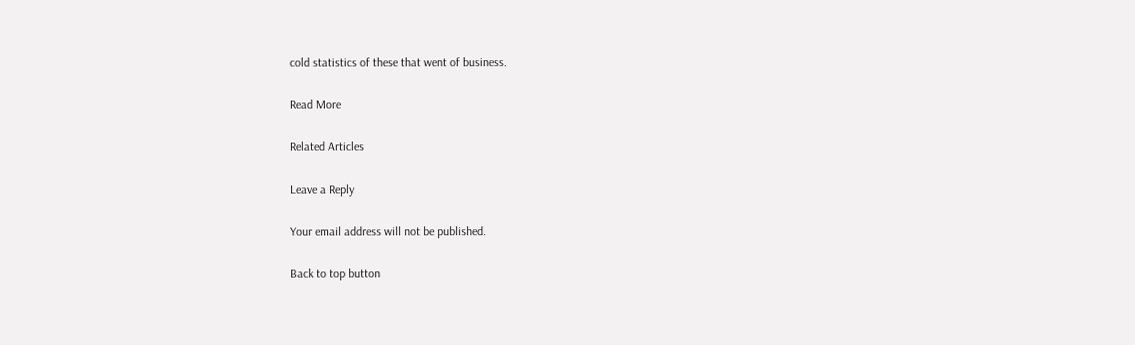cold statistics of these that went of business.

Read More

Related Articles

Leave a Reply

Your email address will not be published.

Back to top button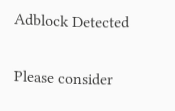Adblock Detected

Please consider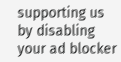supporting us by disabling your ad blocker